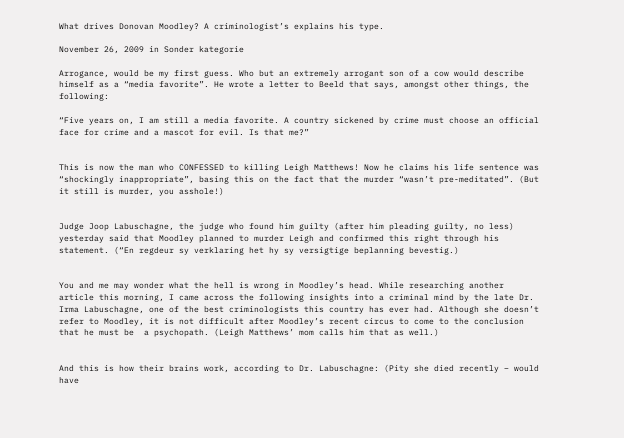What drives Donovan Moodley? A criminologist’s explains his type.

November 26, 2009 in Sonder kategorie

Arrogance, would be my first guess. Who but an extremely arrogant son of a cow would describe himself as a “media favorite”. He wrote a letter to Beeld that says, amongst other things, the following:

“Five years on, I am still a media favorite. A country sickened by crime must choose an official face for crime and a mascot for evil. Is that me?”


This is now the man who CONFESSED to killing Leigh Matthews! Now he claims his life sentence was “shockingly inappropriate”, basing this on the fact that the murder “wasn’t pre-meditated”. (But it still is murder, you asshole!)


Judge Joop Labuschagne, the judge who found him guilty (after him pleading guilty, no less) yesterday said that Moodley planned to murder Leigh and confirmed this right through his statement. (“En regdeur sy verklaring het hy sy versigtige beplanning bevestig.)


You and me may wonder what the hell is wrong in Moodley’s head. While researching another article this morning, I came across the following insights into a criminal mind by the late Dr. Irma Labuschagne, one of the best criminologists this country has ever had. Although she doesn’t refer to Moodley, it is not difficult after Moodley’s recent circus to come to the conclusion that he must be  a psychopath. (Leigh Matthews’ mom calls him that as well.)


And this is how their brains work, according to Dr. Labuschagne: (Pity she died recently – would have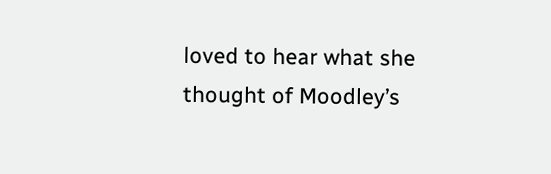loved to hear what she thought of Moodley’s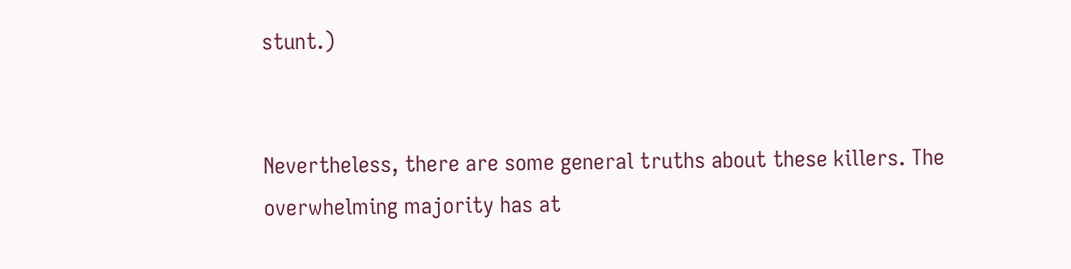stunt.)


Nevertheless, there are some general truths about these killers. The overwhelming majority has at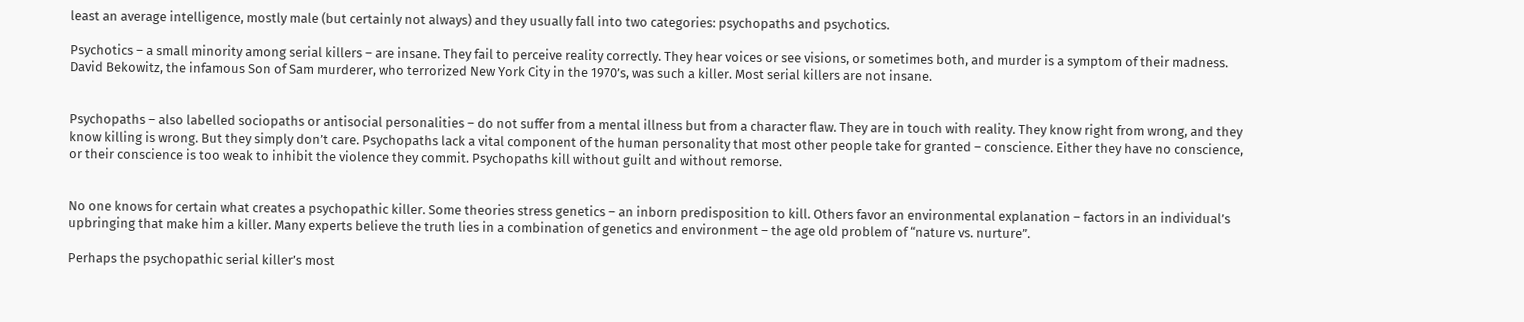least an average intelligence, mostly male (but certainly not always) and they usually fall into two categories: psychopaths and psychotics.

Psychotics – a small minority among serial killers – are insane. They fail to perceive reality correctly. They hear voices or see visions, or sometimes both, and murder is a symptom of their madness. David Bekowitz, the infamous Son of Sam murderer, who terrorized New York City in the 1970’s, was such a killer. Most serial killers are not insane.


Psychopaths – also labelled sociopaths or antisocial personalities – do not suffer from a mental illness but from a character flaw. They are in touch with reality. They know right from wrong, and they know killing is wrong. But they simply don’t care. Psychopaths lack a vital component of the human personality that most other people take for granted – conscience. Either they have no conscience, or their conscience is too weak to inhibit the violence they commit. Psychopaths kill without guilt and without remorse.


No one knows for certain what creates a psychopathic killer. Some theories stress genetics – an inborn predisposition to kill. Others favor an environmental explanation – factors in an individual’s upbringing that make him a killer. Many experts believe the truth lies in a combination of genetics and environment – the age old problem of “nature vs. nurture”.

Perhaps the psychopathic serial killer’s most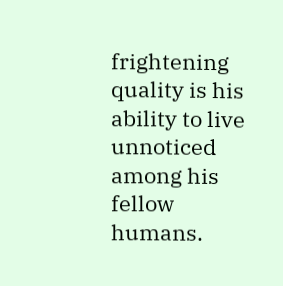frightening quality is his ability to live unnoticed among his fellow humans.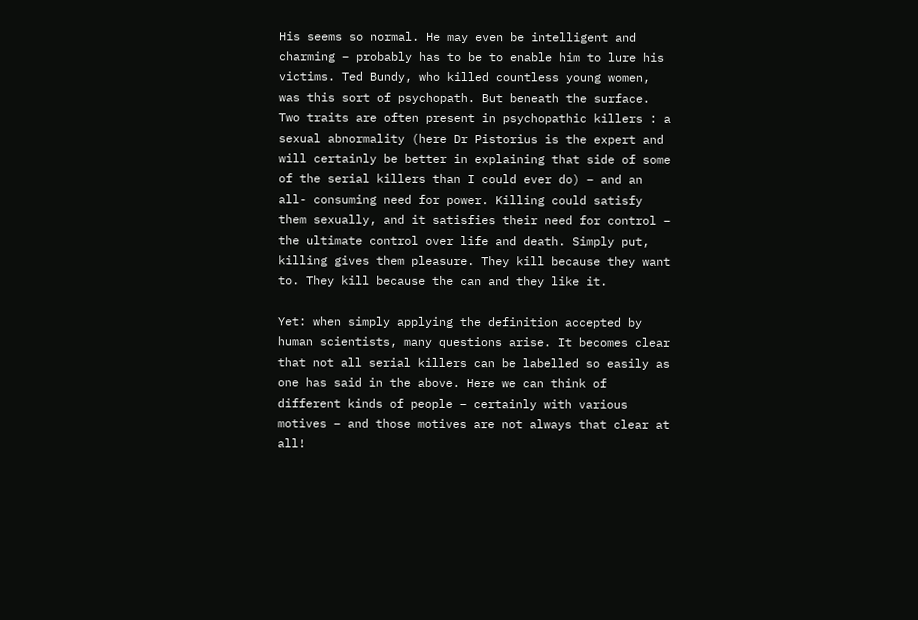His seems so normal. He may even be intelligent and charming – probably has to be to enable him to lure his victims. Ted Bundy, who killed countless young women, was this sort of psychopath. But beneath the surface. Two traits are often present in psychopathic killers : a sexual abnormality (here Dr Pistorius is the expert and will certainly be better in explaining that side of some of the serial killers than I could ever do) – and an all- consuming need for power. Killing could satisfy them sexually, and it satisfies their need for control – the ultimate control over life and death. Simply put, killing gives them pleasure. They kill because they want to. They kill because the can and they like it.

Yet: when simply applying the definition accepted by human scientists, many questions arise. It becomes clear that not all serial killers can be labelled so easily as one has said in the above. Here we can think of different kinds of people – certainly with various motives – and those motives are not always that clear at all!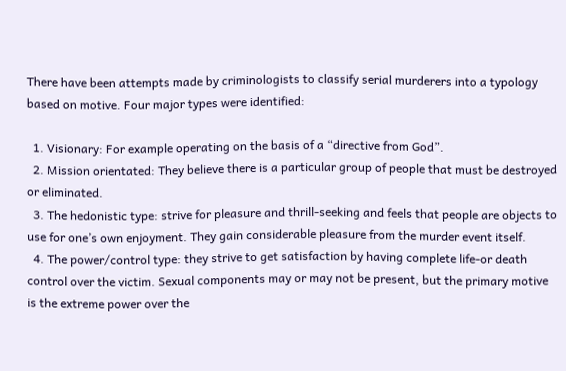There have been attempts made by criminologists to classify serial murderers into a typology based on motive. Four major types were identified:

  1. Visionary: For example operating on the basis of a “directive from God”.
  2. Mission orientated: They believe there is a particular group of people that must be destroyed or eliminated.
  3. The hedonistic type: strive for pleasure and thrill-seeking and feels that people are objects to use for one’s own enjoyment. They gain considerable pleasure from the murder event itself.
  4. The power/control type: they strive to get satisfaction by having complete life-or death control over the victim. Sexual components may or may not be present, but the primary motive is the extreme power over the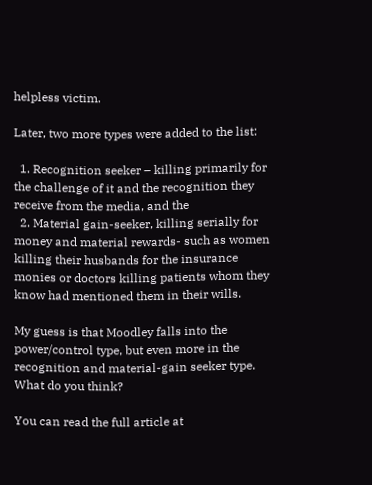helpless victim.

Later, two more types were added to the list:

  1. Recognition seeker – killing primarily for the challenge of it and the recognition they receive from the media, and the
  2. Material gain-seeker, killing serially for money and material rewards- such as women killing their husbands for the insurance monies or doctors killing patients whom they know had mentioned them in their wills.

My guess is that Moodley falls into the power/control type, but even more in the recognition and material-gain seeker type. What do you think?

You can read the full article at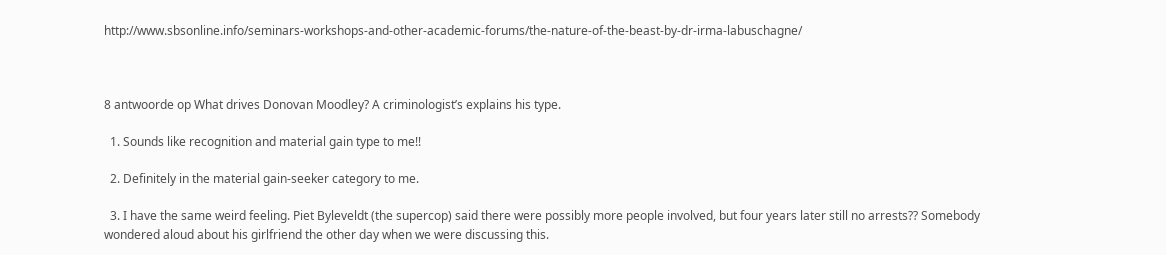http://www.sbsonline.info/seminars-workshops-and-other-academic-forums/the-nature-of-the-beast-by-dr-irma-labuschagne/



8 antwoorde op What drives Donovan Moodley? A criminologist’s explains his type.

  1. Sounds like recognition and material gain type to me!!

  2. Definitely in the material gain-seeker category to me.

  3. I have the same weird feeling. Piet Byleveldt (the supercop) said there were possibly more people involved, but four years later still no arrests?? Somebody wondered aloud about his girlfriend the other day when we were discussing this.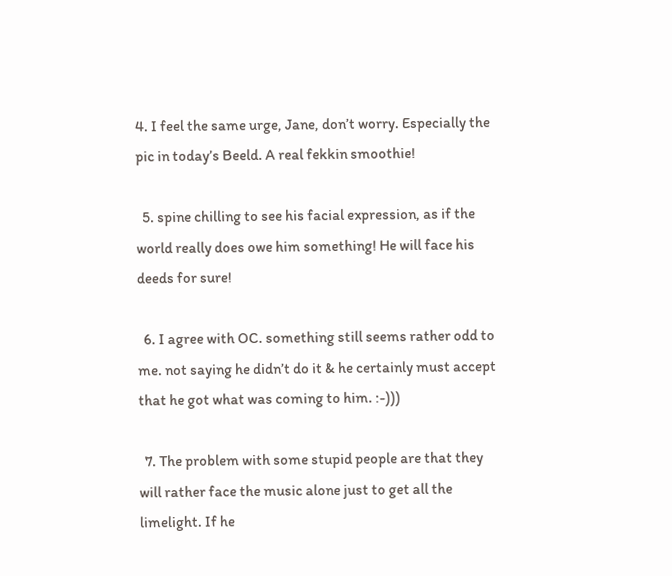4. I feel the same urge, Jane, don’t worry. Especially the pic in today’s Beeld. A real fekkin smoothie!

  5. spine chilling to see his facial expression, as if the world really does owe him something! He will face his deeds for sure!

  6. I agree with OC. something still seems rather odd to me. not saying he didn’t do it & he certainly must accept that he got what was coming to him. :-)))

  7. The problem with some stupid people are that they will rather face the music alone just to get all the limelight. If he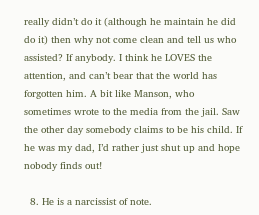really didn’t do it (although he maintain he did do it) then why not come clean and tell us who assisted? If anybody. I think he LOVES the attention, and can’t bear that the world has forgotten him. A bit like Manson, who sometimes wrote to the media from the jail. Saw the other day somebody claims to be his child. If he was my dad, I’d rather just shut up and hope nobody finds out!

  8. He is a narcissist of note.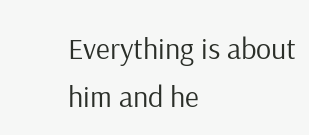Everything is about him and he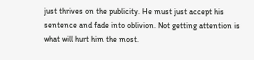just thrives on the publicity. He must just accept his sentence and fade into oblivion. Not getting attention is what will hurt him the most.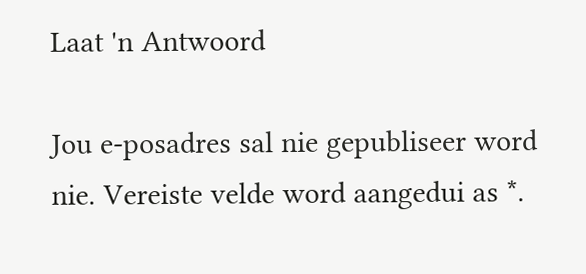Laat 'n Antwoord

Jou e-posadres sal nie gepubliseer word nie. Vereiste velde word aangedui as *.